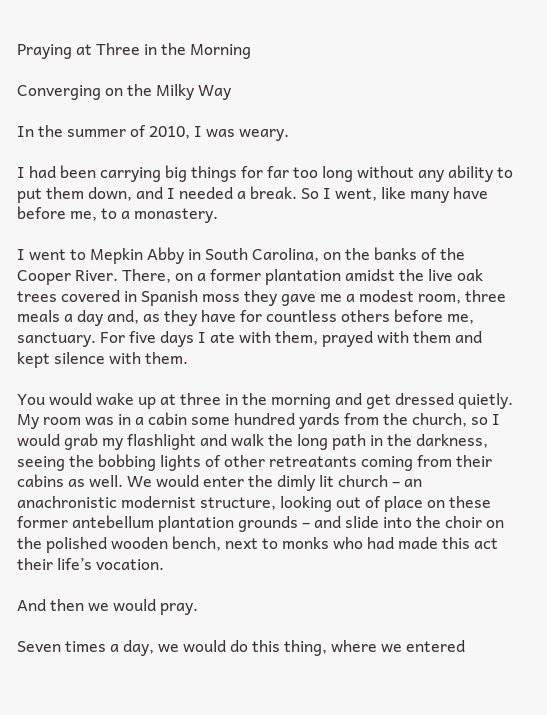Praying at Three in the Morning

Converging on the Milky Way

In the summer of 2010, I was weary.

I had been carrying big things for far too long without any ability to put them down, and I needed a break. So I went, like many have before me, to a monastery.

I went to Mepkin Abby in South Carolina, on the banks of the Cooper River. There, on a former plantation amidst the live oak trees covered in Spanish moss they gave me a modest room, three meals a day and, as they have for countless others before me, sanctuary. For five days I ate with them, prayed with them and kept silence with them.

You would wake up at three in the morning and get dressed quietly. My room was in a cabin some hundred yards from the church, so I would grab my flashlight and walk the long path in the darkness, seeing the bobbing lights of other retreatants coming from their cabins as well. We would enter the dimly lit church – an anachronistic modernist structure, looking out of place on these former antebellum plantation grounds – and slide into the choir on the polished wooden bench, next to monks who had made this act their life’s vocation.

And then we would pray.

Seven times a day, we would do this thing, where we entered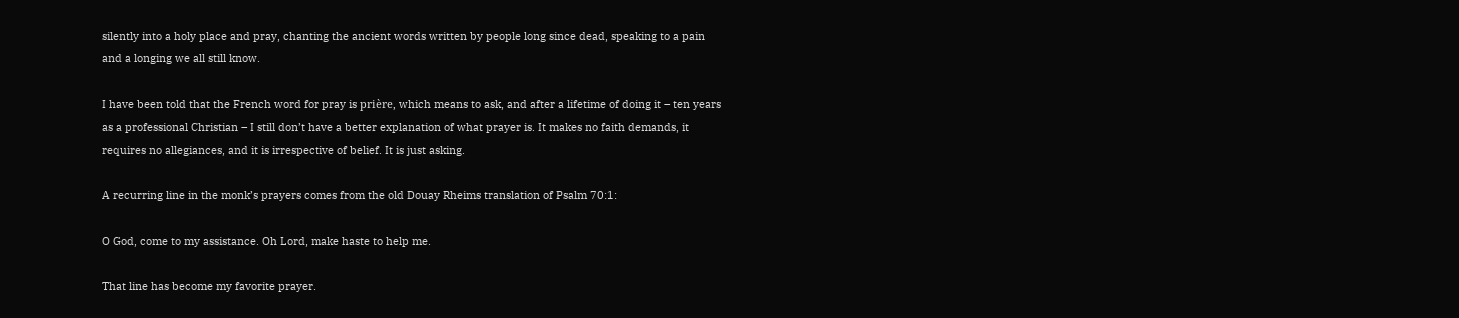silently into a holy place and pray, chanting the ancient words written by people long since dead, speaking to a pain and a longing we all still know.

I have been told that the French word for pray is prière, which means to ask, and after a lifetime of doing it – ten years as a professional Christian – I still don’t have a better explanation of what prayer is. It makes no faith demands, it requires no allegiances, and it is irrespective of belief. It is just asking.

A recurring line in the monk’s prayers comes from the old Douay Rheims translation of Psalm 70:1:

O God, come to my assistance. Oh Lord, make haste to help me.

That line has become my favorite prayer.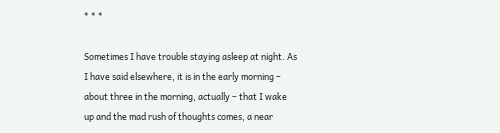* * *

Sometimes I have trouble staying asleep at night. As I have said elsewhere, it is in the early morning – about three in the morning, actually – that I wake up and the mad rush of thoughts comes, a near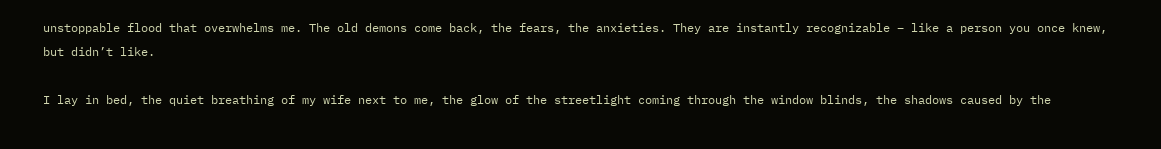unstoppable flood that overwhelms me. The old demons come back, the fears, the anxieties. They are instantly recognizable – like a person you once knew, but didn’t like.

I lay in bed, the quiet breathing of my wife next to me, the glow of the streetlight coming through the window blinds, the shadows caused by the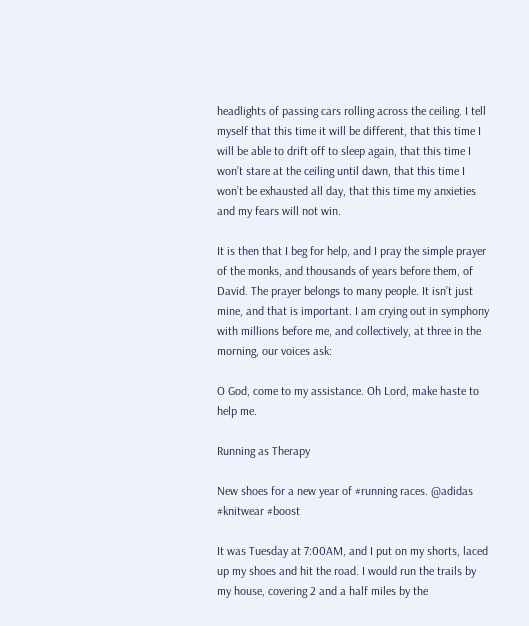headlights of passing cars rolling across the ceiling. I tell myself that this time it will be different, that this time I will be able to drift off to sleep again, that this time I won’t stare at the ceiling until dawn, that this time I won’t be exhausted all day, that this time my anxieties and my fears will not win.

It is then that I beg for help, and I pray the simple prayer of the monks, and thousands of years before them, of David. The prayer belongs to many people. It isn’t just mine, and that is important. I am crying out in symphony with millions before me, and collectively, at three in the morning, our voices ask:

O God, come to my assistance. Oh Lord, make haste to help me.

Running as Therapy

New shoes for a new year of #running races. @adidas #knitwear #boost

It was Tuesday at 7:00AM, and I put on my shorts, laced up my shoes and hit the road. I would run the trails by my house, covering 2 and a half miles by the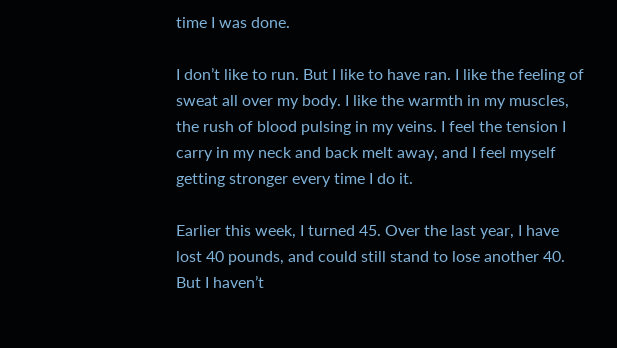time I was done.

I don’t like to run. But I like to have ran. I like the feeling of sweat all over my body. I like the warmth in my muscles, the rush of blood pulsing in my veins. I feel the tension I carry in my neck and back melt away, and I feel myself getting stronger every time I do it.

Earlier this week, I turned 45. Over the last year, I have lost 40 pounds, and could still stand to lose another 40. But I haven’t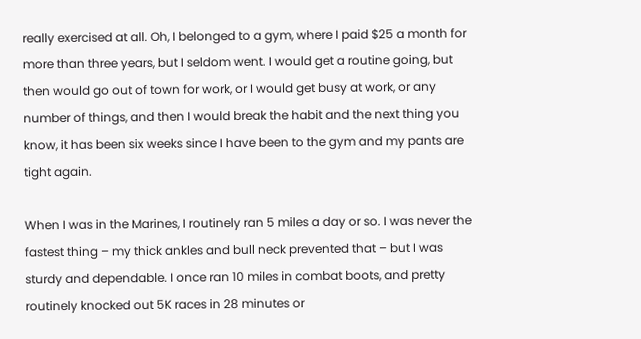really exercised at all. Oh, I belonged to a gym, where I paid $25 a month for more than three years, but I seldom went. I would get a routine going, but then would go out of town for work, or I would get busy at work, or any number of things, and then I would break the habit and the next thing you know, it has been six weeks since I have been to the gym and my pants are tight again.

When I was in the Marines, I routinely ran 5 miles a day or so. I was never the fastest thing – my thick ankles and bull neck prevented that – but I was sturdy and dependable. I once ran 10 miles in combat boots, and pretty routinely knocked out 5K races in 28 minutes or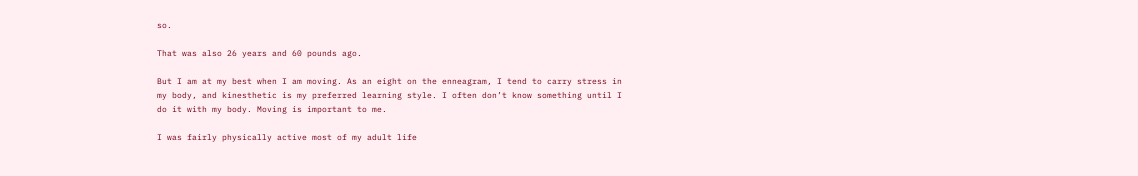so.

That was also 26 years and 60 pounds ago.

But I am at my best when I am moving. As an eight on the enneagram, I tend to carry stress in my body, and kinesthetic is my preferred learning style. I often don’t know something until I do it with my body. Moving is important to me.

I was fairly physically active most of my adult life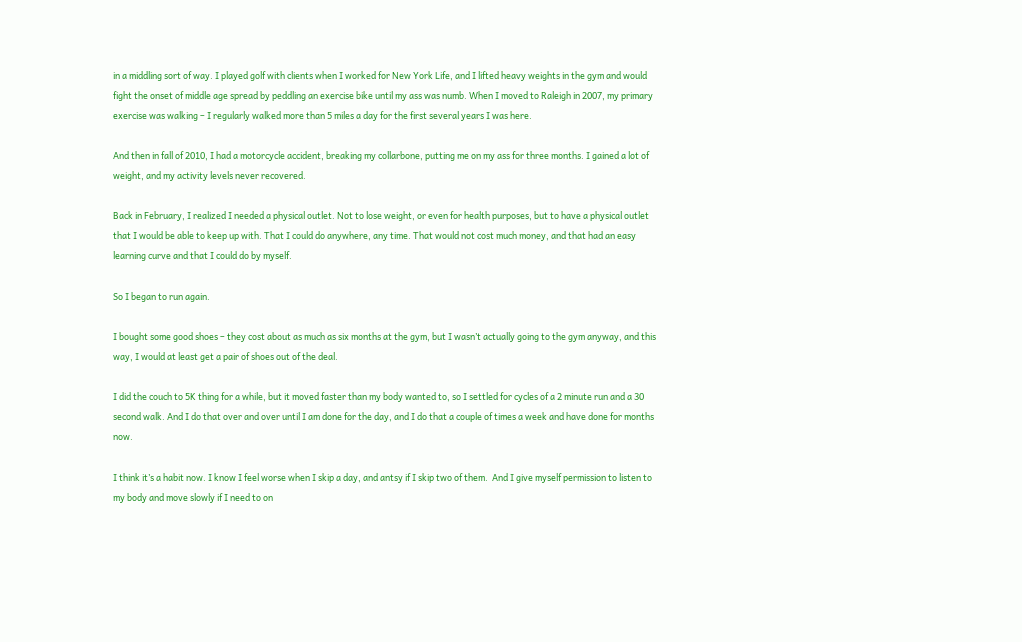in a middling sort of way. I played golf with clients when I worked for New York Life, and I lifted heavy weights in the gym and would fight the onset of middle age spread by peddling an exercise bike until my ass was numb. When I moved to Raleigh in 2007, my primary exercise was walking – I regularly walked more than 5 miles a day for the first several years I was here.

And then in fall of 2010, I had a motorcycle accident, breaking my collarbone, putting me on my ass for three months. I gained a lot of weight, and my activity levels never recovered.

Back in February, I realized I needed a physical outlet. Not to lose weight, or even for health purposes, but to have a physical outlet that I would be able to keep up with. That I could do anywhere, any time. That would not cost much money, and that had an easy learning curve and that I could do by myself.

So I began to run again.

I bought some good shoes – they cost about as much as six months at the gym, but I wasn’t actually going to the gym anyway, and this way, I would at least get a pair of shoes out of the deal.

I did the couch to 5K thing for a while, but it moved faster than my body wanted to, so I settled for cycles of a 2 minute run and a 30 second walk. And I do that over and over until I am done for the day, and I do that a couple of times a week and have done for months now.

I think it’s a habit now. I know I feel worse when I skip a day, and antsy if I skip two of them.  And I give myself permission to listen to my body and move slowly if I need to on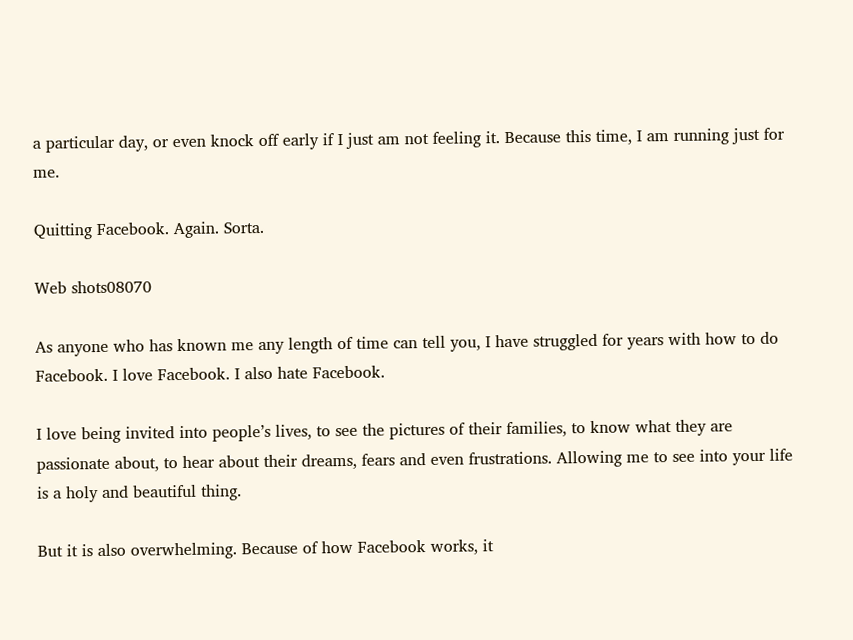a particular day, or even knock off early if I just am not feeling it. Because this time, I am running just for me.

Quitting Facebook. Again. Sorta.

Web shots08070

As anyone who has known me any length of time can tell you, I have struggled for years with how to do Facebook. I love Facebook. I also hate Facebook.

I love being invited into people’s lives, to see the pictures of their families, to know what they are passionate about, to hear about their dreams, fears and even frustrations. Allowing me to see into your life is a holy and beautiful thing.

But it is also overwhelming. Because of how Facebook works, it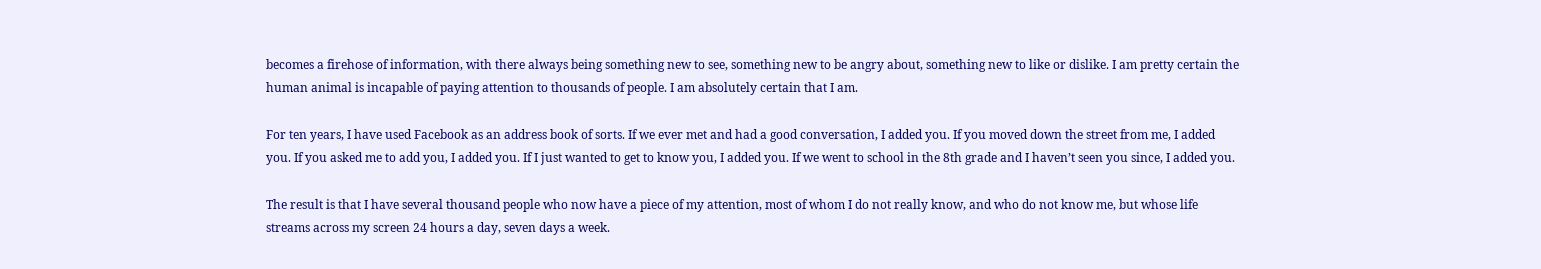becomes a firehose of information, with there always being something new to see, something new to be angry about, something new to like or dislike. I am pretty certain the human animal is incapable of paying attention to thousands of people. I am absolutely certain that I am.

For ten years, I have used Facebook as an address book of sorts. If we ever met and had a good conversation, I added you. If you moved down the street from me, I added you. If you asked me to add you, I added you. If I just wanted to get to know you, I added you. If we went to school in the 8th grade and I haven’t seen you since, I added you.

The result is that I have several thousand people who now have a piece of my attention, most of whom I do not really know, and who do not know me, but whose life streams across my screen 24 hours a day, seven days a week.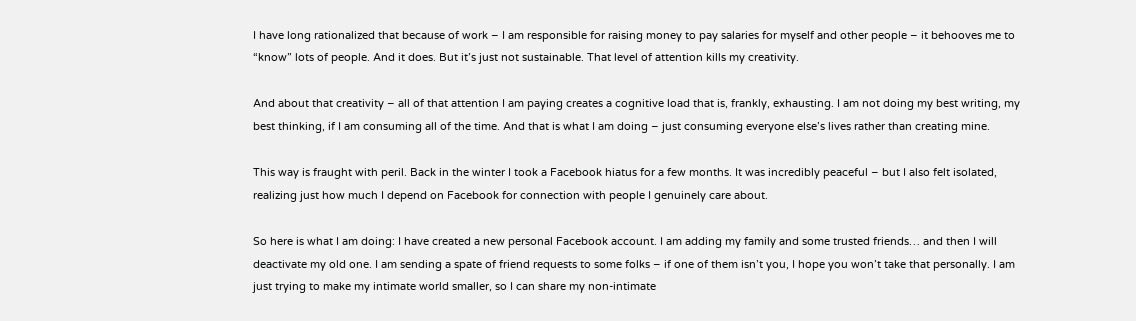I have long rationalized that because of work – I am responsible for raising money to pay salaries for myself and other people – it behooves me to “know” lots of people. And it does. But it’s just not sustainable. That level of attention kills my creativity.

And about that creativity – all of that attention I am paying creates a cognitive load that is, frankly, exhausting. I am not doing my best writing, my best thinking, if I am consuming all of the time. And that is what I am doing – just consuming everyone else’s lives rather than creating mine.

This way is fraught with peril. Back in the winter I took a Facebook hiatus for a few months. It was incredibly peaceful – but I also felt isolated, realizing just how much I depend on Facebook for connection with people I genuinely care about.

So here is what I am doing: I have created a new personal Facebook account. I am adding my family and some trusted friends… and then I will deactivate my old one. I am sending a spate of friend requests to some folks – if one of them isn’t you, I hope you won’t take that personally. I am just trying to make my intimate world smaller, so I can share my non-intimate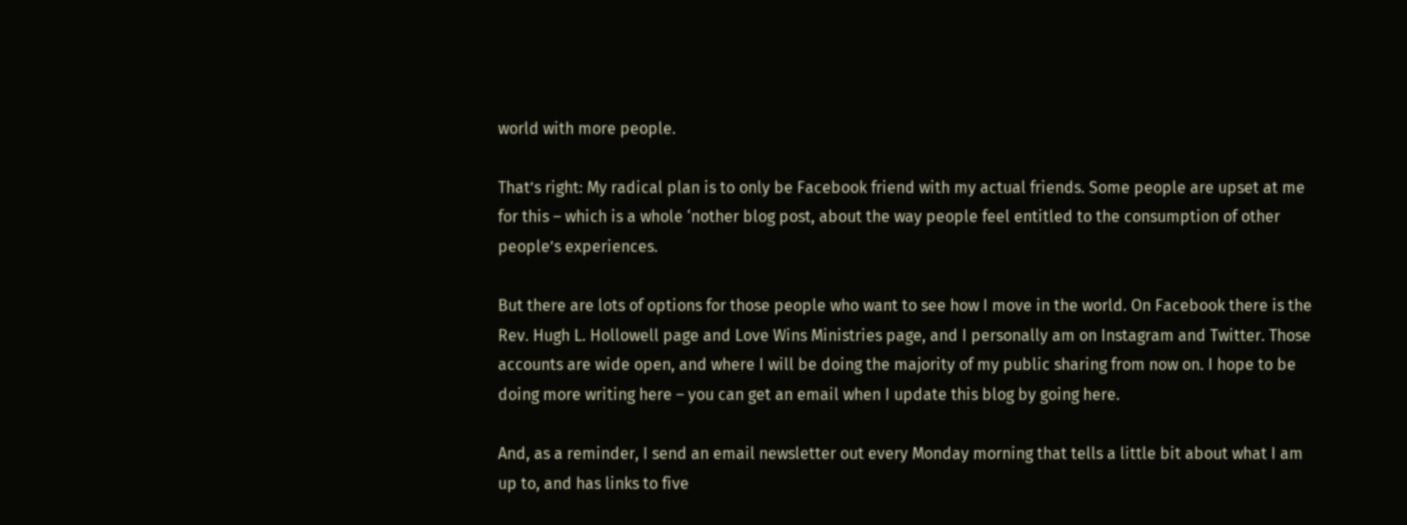world with more people.

That’s right: My radical plan is to only be Facebook friend with my actual friends. Some people are upset at me for this – which is a whole ‘nother blog post, about the way people feel entitled to the consumption of other people’s experiences.

But there are lots of options for those people who want to see how I move in the world. On Facebook there is the Rev. Hugh L. Hollowell page and Love Wins Ministries page, and I personally am on Instagram and Twitter. Those accounts are wide open, and where I will be doing the majority of my public sharing from now on. I hope to be doing more writing here – you can get an email when I update this blog by going here.

And, as a reminder, I send an email newsletter out every Monday morning that tells a little bit about what I am up to, and has links to five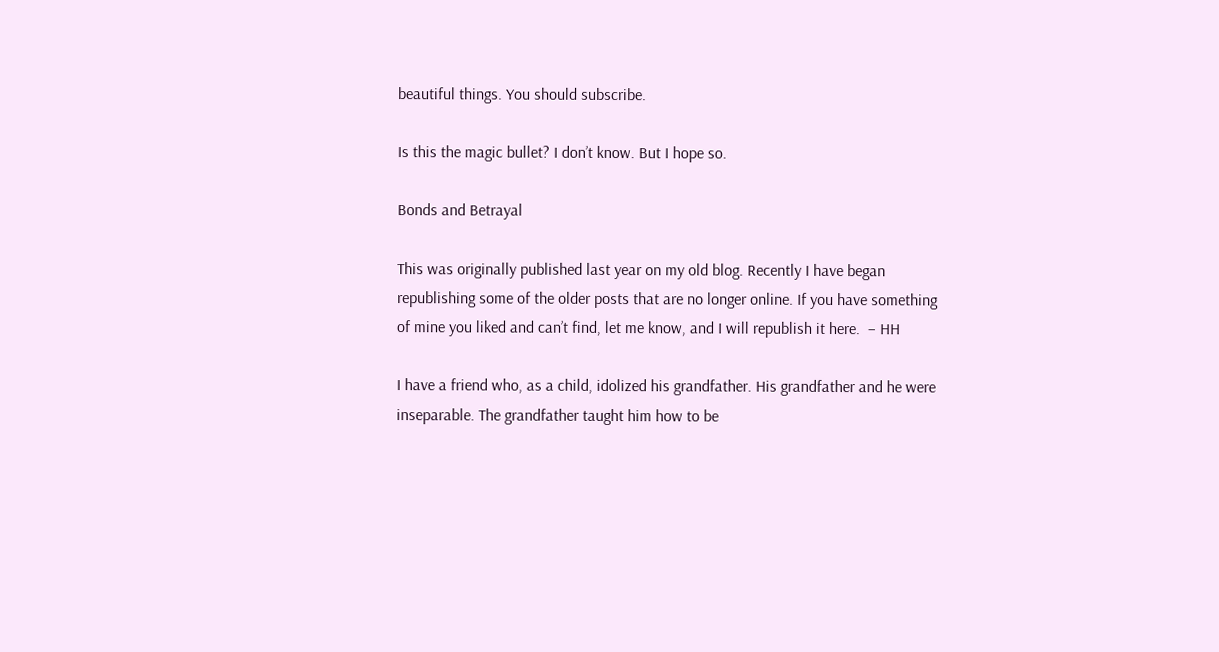beautiful things. You should subscribe.

Is this the magic bullet? I don’t know. But I hope so.

Bonds and Betrayal

This was originally published last year on my old blog. Recently I have began republishing some of the older posts that are no longer online. If you have something of mine you liked and can’t find, let me know, and I will republish it here.  – HH

I have a friend who, as a child, idolized his grandfather. His grandfather and he were inseparable. The grandfather taught him how to be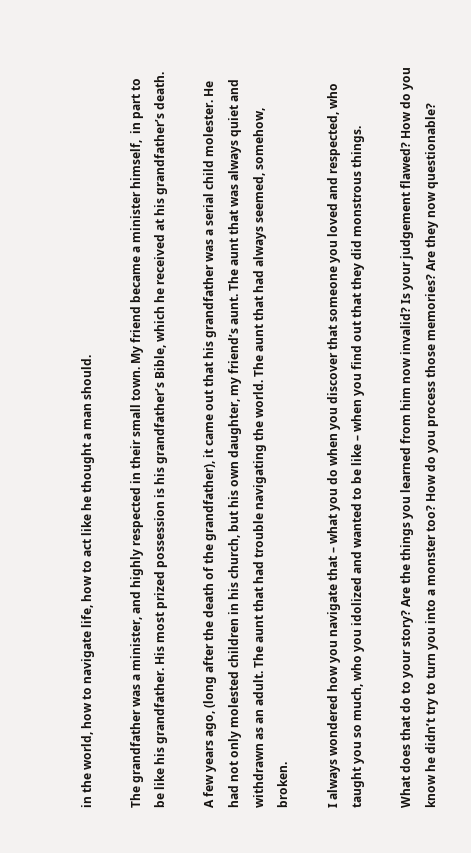in the world, how to navigate life, how to act like he thought a man should.

The grandfather was a minister, and highly respected in their small town. My friend became a minister himself,  in part to be like his grandfather. His most prized possession is his grandfather’s Bible, which he received at his grandfather’s death.

A few years ago, (long after the death of the grandfather), it came out that his grandfather was a serial child molester. He had not only molested children in his church, but his own daughter, my friend’s aunt. The aunt that was always quiet and withdrawn as an adult. The aunt that had trouble navigating the world. The aunt that had always seemed, somehow, broken.

I always wondered how you navigate that – what you do when you discover that someone you loved and respected, who taught you so much, who you idolized and wanted to be like – when you find out that they did monstrous things.

What does that do to your story? Are the things you learned from him now invalid? Is your judgement flawed? How do you know he didn’t try to turn you into a monster too? How do you process those memories? Are they now questionable?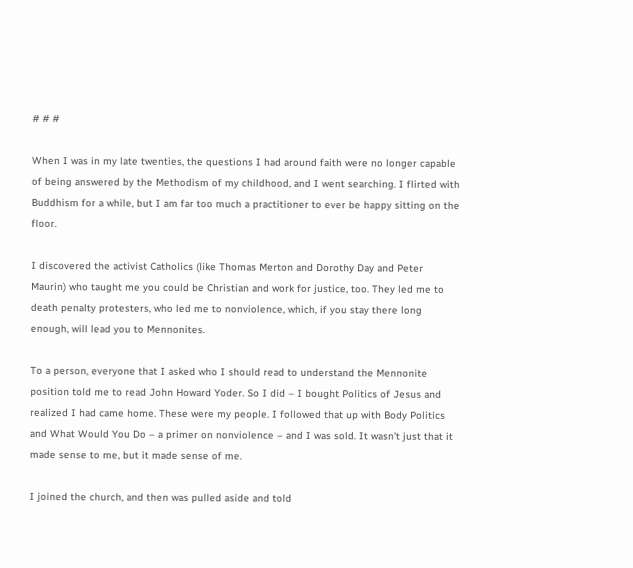# # #

When I was in my late twenties, the questions I had around faith were no longer capable of being answered by the Methodism of my childhood, and I went searching. I flirted with Buddhism for a while, but I am far too much a practitioner to ever be happy sitting on the floor.

I discovered the activist Catholics (like Thomas Merton and Dorothy Day and Peter Maurin) who taught me you could be Christian and work for justice, too. They led me to death penalty protesters, who led me to nonviolence, which, if you stay there long enough, will lead you to Mennonites.

To a person, everyone that I asked who I should read to understand the Mennonite position told me to read John Howard Yoder. So I did – I bought Politics of Jesus and realized I had came home. These were my people. I followed that up with Body Politics and What Would You Do – a primer on nonviolence – and I was sold. It wasn’t just that it made sense to me, but it made sense of me.

I joined the church, and then was pulled aside and told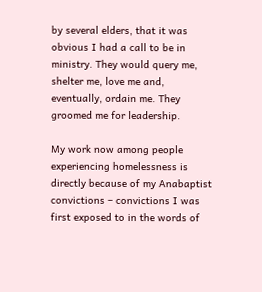by several elders, that it was obvious I had a call to be in ministry. They would query me, shelter me, love me and, eventually, ordain me. They groomed me for leadership.

My work now among people experiencing homelessness is directly because of my Anabaptist convictions – convictions I was first exposed to in the words of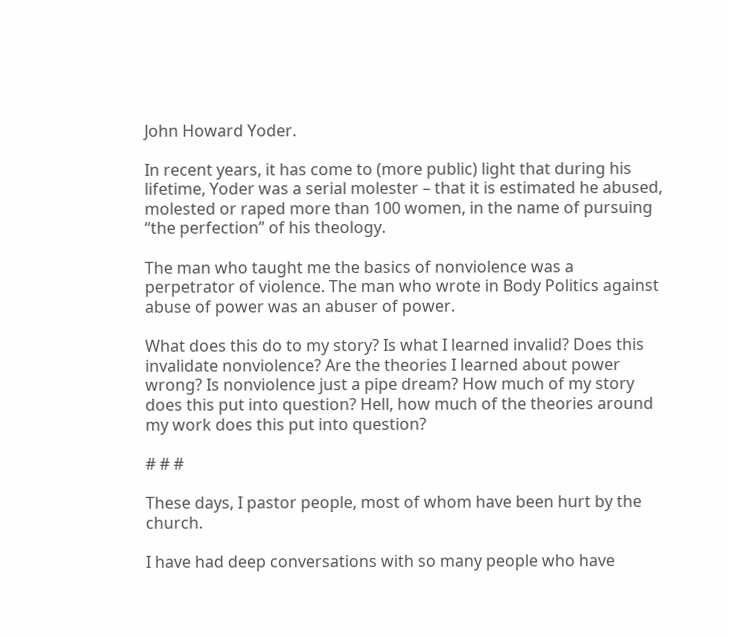John Howard Yoder.

In recent years, it has come to (more public) light that during his lifetime, Yoder was a serial molester – that it is estimated he abused, molested or raped more than 100 women, in the name of pursuing “the perfection” of his theology.

The man who taught me the basics of nonviolence was a perpetrator of violence. The man who wrote in Body Politics against abuse of power was an abuser of power.

What does this do to my story? Is what I learned invalid? Does this invalidate nonviolence? Are the theories I learned about power wrong? Is nonviolence just a pipe dream? How much of my story does this put into question? Hell, how much of the theories around my work does this put into question?

# # #

These days, I pastor people, most of whom have been hurt by the church.

I have had deep conversations with so many people who have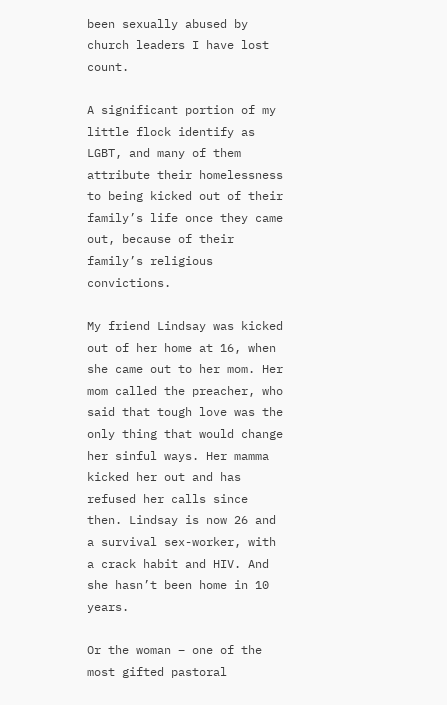been sexually abused by church leaders I have lost count.

A significant portion of my little flock identify as LGBT, and many of them attribute their homelessness to being kicked out of their family’s life once they came out, because of their family’s religious convictions.

My friend Lindsay was kicked out of her home at 16, when she came out to her mom. Her mom called the preacher, who said that tough love was the only thing that would change her sinful ways. Her mamma kicked her out and has refused her calls since then. Lindsay is now 26 and a survival sex-worker, with a crack habit and HIV. And she hasn’t been home in 10 years.

Or the woman – one of the most gifted pastoral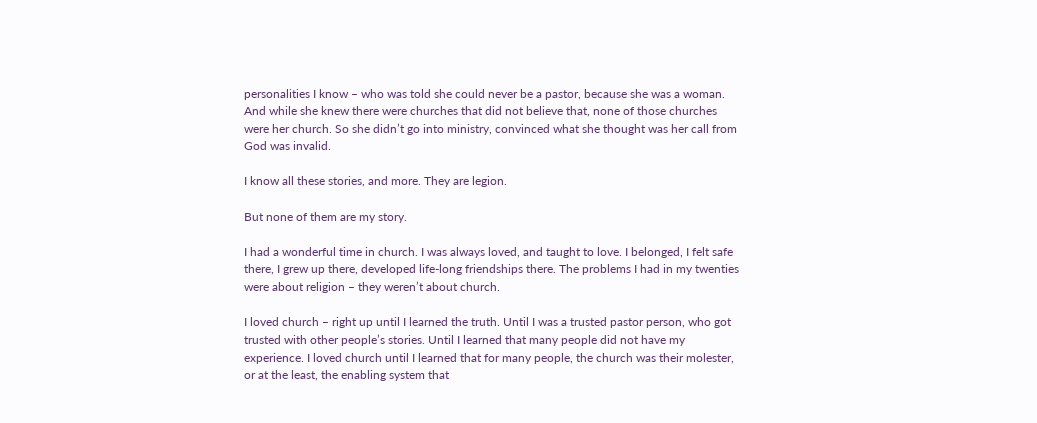personalities I know – who was told she could never be a pastor, because she was a woman. And while she knew there were churches that did not believe that, none of those churches were her church. So she didn’t go into ministry, convinced what she thought was her call from God was invalid.

I know all these stories, and more. They are legion.

But none of them are my story.

I had a wonderful time in church. I was always loved, and taught to love. I belonged, I felt safe there, I grew up there, developed life-long friendships there. The problems I had in my twenties were about religion – they weren’t about church.

I loved church – right up until I learned the truth. Until I was a trusted pastor person, who got trusted with other people’s stories. Until I learned that many people did not have my experience. I loved church until I learned that for many people, the church was their molester, or at the least, the enabling system that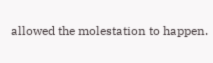allowed the molestation to happen.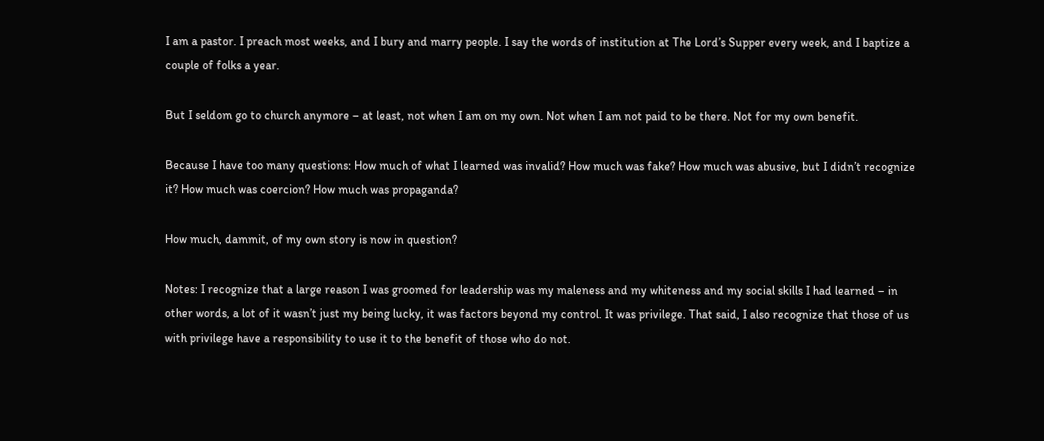I am a pastor. I preach most weeks, and I bury and marry people. I say the words of institution at The Lord’s Supper every week, and I baptize a couple of folks a year.

But I seldom go to church anymore – at least, not when I am on my own. Not when I am not paid to be there. Not for my own benefit.

Because I have too many questions: How much of what I learned was invalid? How much was fake? How much was abusive, but I didn’t recognize it? How much was coercion? How much was propaganda?

How much, dammit, of my own story is now in question?

Notes: I recognize that a large reason I was groomed for leadership was my maleness and my whiteness and my social skills I had learned – in other words, a lot of it wasn’t just my being lucky, it was factors beyond my control. It was privilege. That said, I also recognize that those of us with privilege have a responsibility to use it to the benefit of those who do not.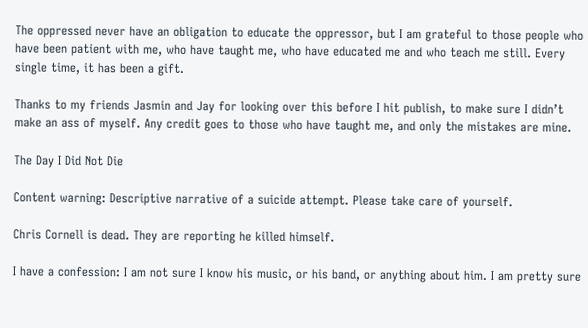The oppressed never have an obligation to educate the oppressor, but I am grateful to those people who have been patient with me, who have taught me, who have educated me and who teach me still. Every single time, it has been a gift.

Thanks to my friends Jasmin and Jay for looking over this before I hit publish, to make sure I didn’t make an ass of myself. Any credit goes to those who have taught me, and only the mistakes are mine.

The Day I Did Not Die

Content warning: Descriptive narrative of a suicide attempt. Please take care of yourself.

Chris Cornell is dead. They are reporting he killed himself.

I have a confession: I am not sure I know his music, or his band, or anything about him. I am pretty sure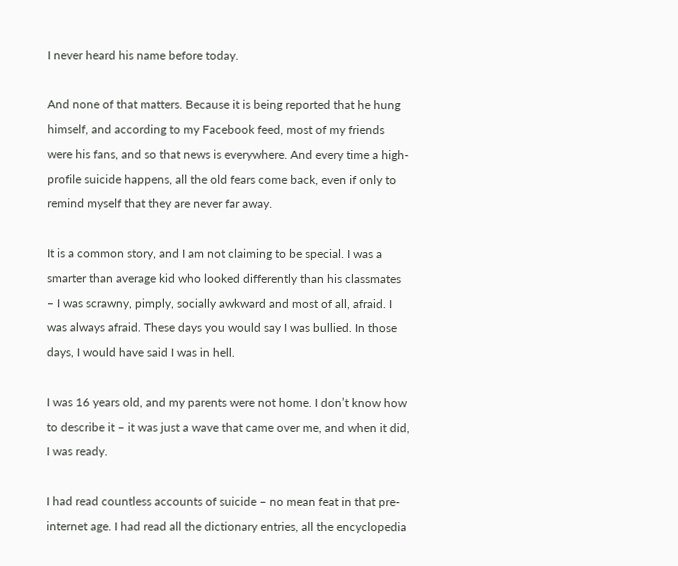I never heard his name before today.

And none of that matters. Because it is being reported that he hung himself, and according to my Facebook feed, most of my friends were his fans, and so that news is everywhere. And every time a high-profile suicide happens, all the old fears come back, even if only to remind myself that they are never far away.

It is a common story, and I am not claiming to be special. I was a smarter than average kid who looked differently than his classmates – I was scrawny, pimply, socially awkward and most of all, afraid. I was always afraid. These days you would say I was bullied. In those days, I would have said I was in hell.

I was 16 years old, and my parents were not home. I don’t know how to describe it – it was just a wave that came over me, and when it did, I was ready.

I had read countless accounts of suicide – no mean feat in that pre-internet age. I had read all the dictionary entries, all the encyclopedia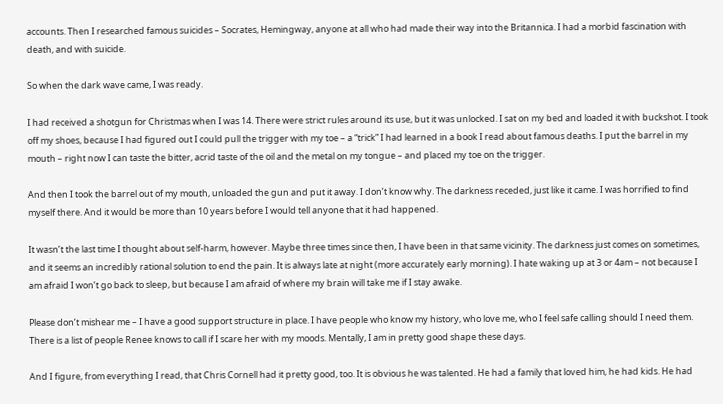accounts. Then I researched famous suicides – Socrates, Hemingway, anyone at all who had made their way into the Britannica. I had a morbid fascination with death, and with suicide.

So when the dark wave came, I was ready.

I had received a shotgun for Christmas when I was 14. There were strict rules around its use, but it was unlocked. I sat on my bed and loaded it with buckshot. I took off my shoes, because I had figured out I could pull the trigger with my toe – a “trick” I had learned in a book I read about famous deaths. I put the barrel in my mouth – right now I can taste the bitter, acrid taste of the oil and the metal on my tongue – and placed my toe on the trigger.

And then I took the barrel out of my mouth, unloaded the gun and put it away. I don’t know why. The darkness receded, just like it came. I was horrified to find myself there. And it would be more than 10 years before I would tell anyone that it had happened.

It wasn’t the last time I thought about self-harm, however. Maybe three times since then, I have been in that same vicinity. The darkness just comes on sometimes, and it seems an incredibly rational solution to end the pain. It is always late at night (more accurately early morning). I hate waking up at 3 or 4am – not because I am afraid I won’t go back to sleep, but because I am afraid of where my brain will take me if I stay awake.

Please don’t mishear me – I have a good support structure in place. I have people who know my history, who love me, who I feel safe calling should I need them. There is a list of people Renee knows to call if I scare her with my moods. Mentally, I am in pretty good shape these days.

And I figure, from everything I read, that Chris Cornell had it pretty good, too. It is obvious he was talented. He had a family that loved him, he had kids. He had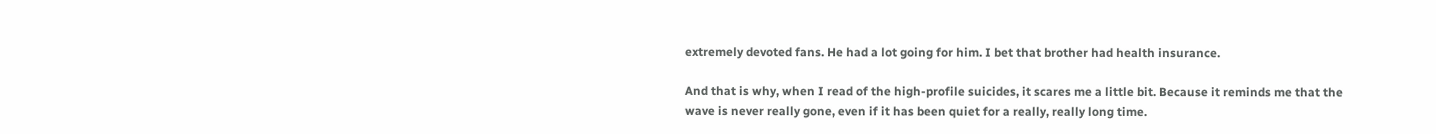extremely devoted fans. He had a lot going for him. I bet that brother had health insurance.

And that is why, when I read of the high-profile suicides, it scares me a little bit. Because it reminds me that the wave is never really gone, even if it has been quiet for a really, really long time.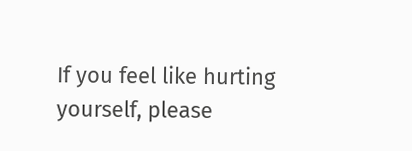If you feel like hurting yourself, please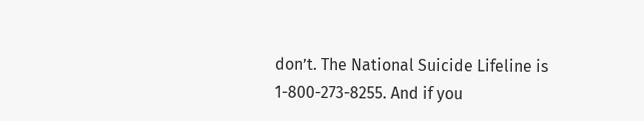don’t. The National Suicide Lifeline is 1-800-273-8255. And if you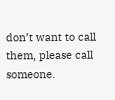don’t want to call them, please call someone.